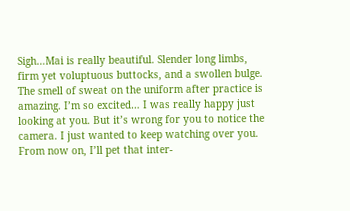Sigh…Mai is really beautiful. Slender long limbs, firm yet voluptuous buttocks, and a swollen bulge. The smell of sweat on the uniform after practice is amazing. I’m so excited… I was really happy just looking at you. But it’s wrong for you to notice the camera. I just wanted to keep watching over you. From now on, I’ll pet that inter-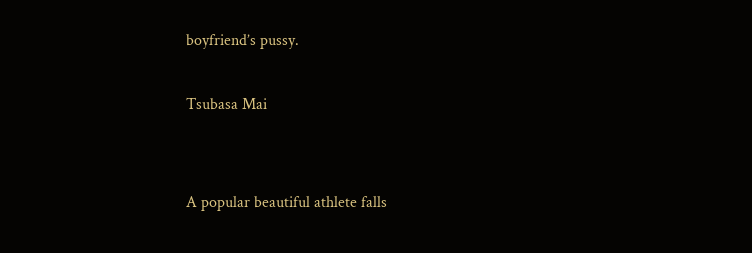boyfriend’s pussy.

Tsubasa Mai


A popular beautiful athlete falls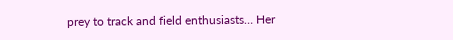prey to track and field enthusiasts… Her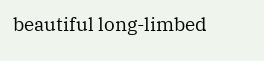beautiful long-limbed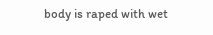body is raped with wet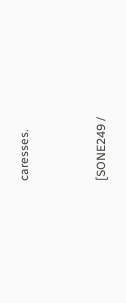caresses.


[SONE249 /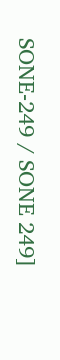SONE-249 / SONE 249]